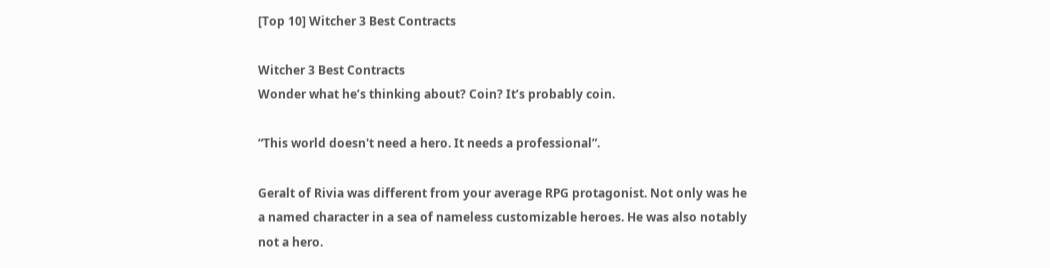[Top 10] Witcher 3 Best Contracts

Witcher 3 Best Contracts
Wonder what he’s thinking about? Coin? It’s probably coin.

“This world doesn't need a hero. It needs a professional”.

Geralt of Rivia was different from your average RPG protagonist. Not only was he a named character in a sea of nameless customizable heroes. He was also notably not a hero.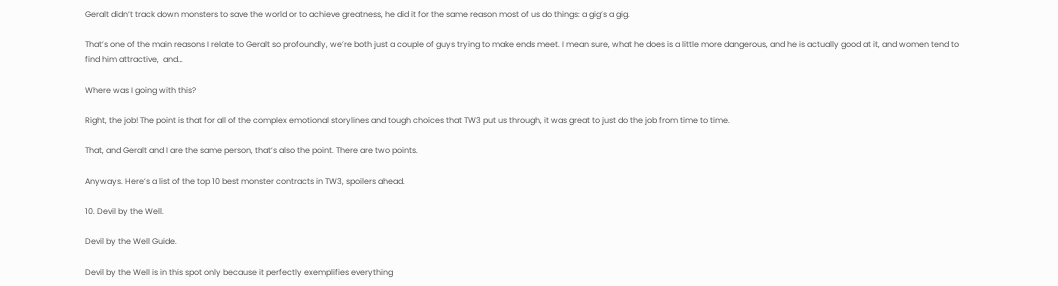Geralt didn’t track down monsters to save the world or to achieve greatness, he did it for the same reason most of us do things: a gig’s a gig.

That’s one of the main reasons I relate to Geralt so profoundly, we’re both just a couple of guys trying to make ends meet. I mean sure, what he does is a little more dangerous, and he is actually good at it, and women tend to find him attractive,  and…

Where was I going with this?

Right, the job! The point is that for all of the complex emotional storylines and tough choices that TW3 put us through, it was great to just do the job from time to time.

That, and Geralt and I are the same person, that’s also the point. There are two points.

Anyways. Here’s a list of the top 10 best monster contracts in TW3, spoilers ahead.

10. Devil by the Well.

Devil by the Well Guide.

Devil by the Well is in this spot only because it perfectly exemplifies everything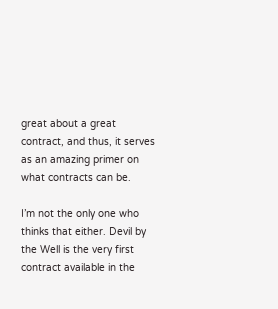great about a great contract, and thus, it serves as an amazing primer on what contracts can be.

I’m not the only one who thinks that either. Devil by the Well is the very first contract available in the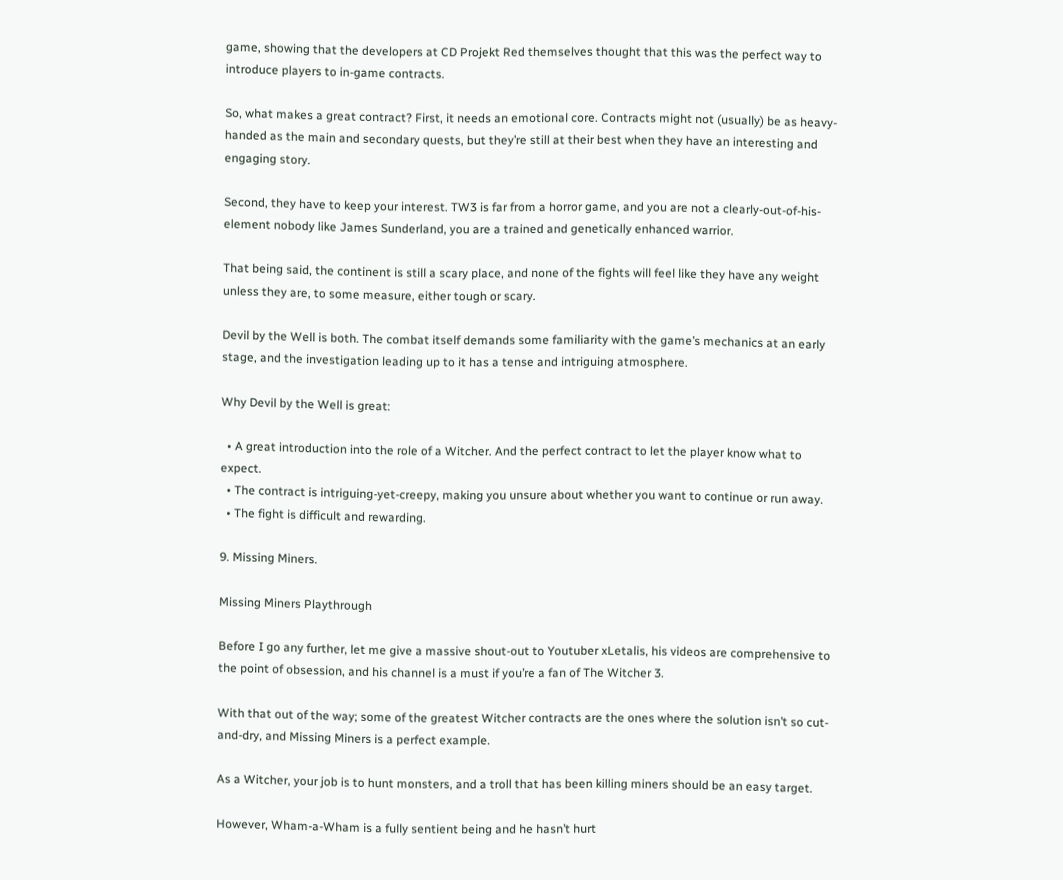game, showing that the developers at CD Projekt Red themselves thought that this was the perfect way to introduce players to in-game contracts.

So, what makes a great contract? First, it needs an emotional core. Contracts might not (usually) be as heavy-handed as the main and secondary quests, but they’re still at their best when they have an interesting and engaging story.

Second, they have to keep your interest. TW3 is far from a horror game, and you are not a clearly-out-of-his-element nobody like James Sunderland, you are a trained and genetically enhanced warrior.

That being said, the continent is still a scary place, and none of the fights will feel like they have any weight unless they are, to some measure, either tough or scary.

Devil by the Well is both. The combat itself demands some familiarity with the game’s mechanics at an early stage, and the investigation leading up to it has a tense and intriguing atmosphere.

Why Devil by the Well is great:

  • A great introduction into the role of a Witcher. And the perfect contract to let the player know what to expect.
  • The contract is intriguing-yet-creepy, making you unsure about whether you want to continue or run away.
  • The fight is difficult and rewarding.

9. Missing Miners.

Missing Miners Playthrough

Before I go any further, let me give a massive shout-out to Youtuber xLetalis, his videos are comprehensive to the point of obsession, and his channel is a must if you’re a fan of The Witcher 3.

With that out of the way; some of the greatest Witcher contracts are the ones where the solution isn’t so cut-and-dry, and Missing Miners is a perfect example.

As a Witcher, your job is to hunt monsters, and a troll that has been killing miners should be an easy target.

However, Wham-a-Wham is a fully sentient being and he hasn’t hurt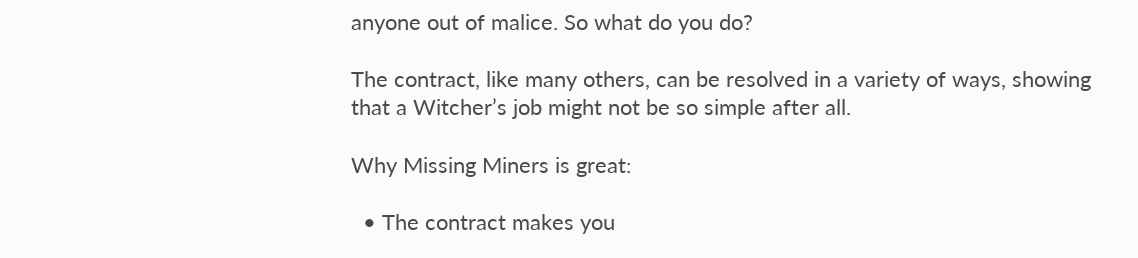anyone out of malice. So what do you do?

The contract, like many others, can be resolved in a variety of ways, showing that a Witcher’s job might not be so simple after all.

Why Missing Miners is great:

  • The contract makes you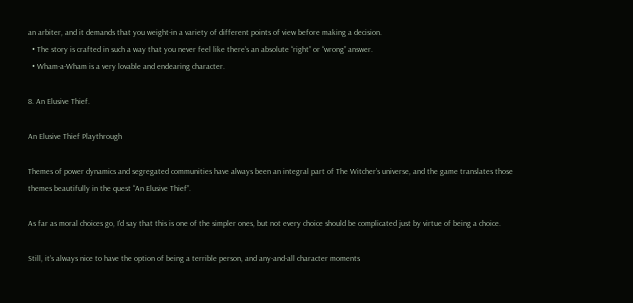an arbiter, and it demands that you weight-in a variety of different points of view before making a decision.
  • The story is crafted in such a way that you never feel like there’s an absolute “right” or “wrong” answer.
  • Wham-a-Wham is a very lovable and endearing character.

8. An Elusive Thief.

An Elusive Thief Playthrough

Themes of power dynamics and segregated communities have always been an integral part of The Witcher’s universe, and the game translates those themes beautifully in the quest “An Elusive Thief”.

As far as moral choices go, I’d say that this is one of the simpler ones, but not every choice should be complicated just by virtue of being a choice.

Still, it’s always nice to have the option of being a terrible person, and any-and-all character moments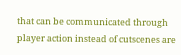that can be communicated through player action instead of cutscenes are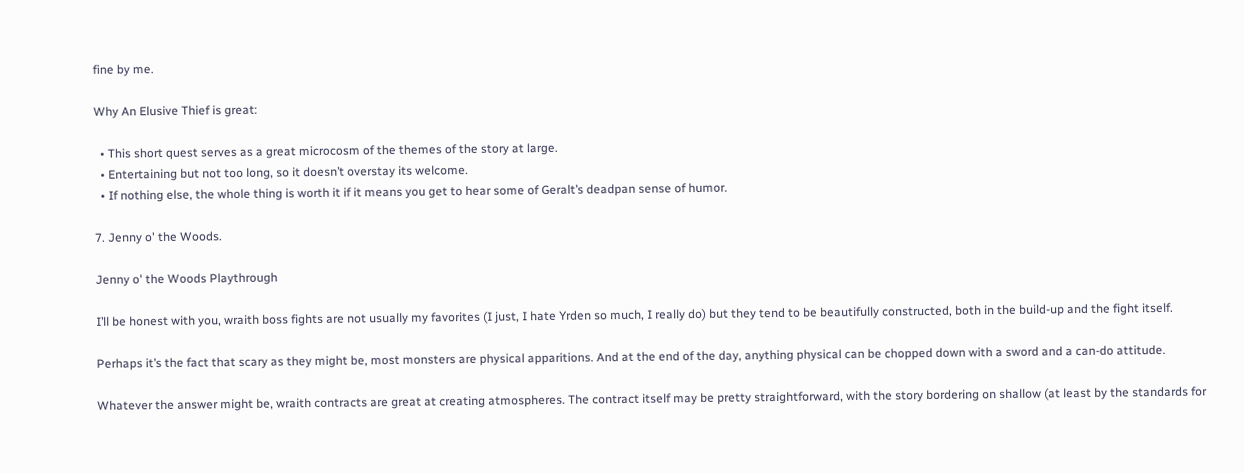fine by me.

Why An Elusive Thief is great:

  • This short quest serves as a great microcosm of the themes of the story at large.
  • Entertaining but not too long, so it doesn’t overstay its welcome.
  • If nothing else, the whole thing is worth it if it means you get to hear some of Geralt’s deadpan sense of humor.

7. Jenny o' the Woods.

Jenny o' the Woods Playthrough

I’ll be honest with you, wraith boss fights are not usually my favorites (I just, I hate Yrden so much, I really do) but they tend to be beautifully constructed, both in the build-up and the fight itself.

Perhaps it’s the fact that scary as they might be, most monsters are physical apparitions. And at the end of the day, anything physical can be chopped down with a sword and a can-do attitude.

Whatever the answer might be, wraith contracts are great at creating atmospheres. The contract itself may be pretty straightforward, with the story bordering on shallow (at least by the standards for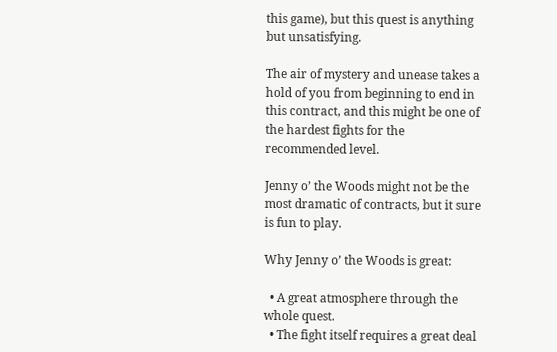this game), but this quest is anything but unsatisfying.

The air of mystery and unease takes a  hold of you from beginning to end in this contract, and this might be one of the hardest fights for the recommended level.

Jenny o’ the Woods might not be the most dramatic of contracts, but it sure is fun to play.

Why Jenny o’ the Woods is great:

  • A great atmosphere through the whole quest.
  • The fight itself requires a great deal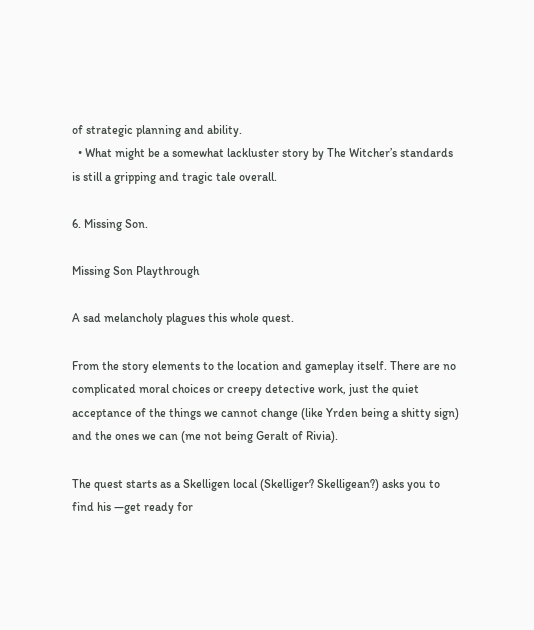of strategic planning and ability.
  • What might be a somewhat lackluster story by The Witcher’s standards is still a gripping and tragic tale overall.

6. Missing Son.

Missing Son Playthrough

A sad melancholy plagues this whole quest.

From the story elements to the location and gameplay itself. There are no complicated moral choices or creepy detective work, just the quiet acceptance of the things we cannot change (like Yrden being a shitty sign) and the ones we can (me not being Geralt of Rivia).

The quest starts as a Skelligen local (Skelliger? Skelligean?) asks you to find his —get ready for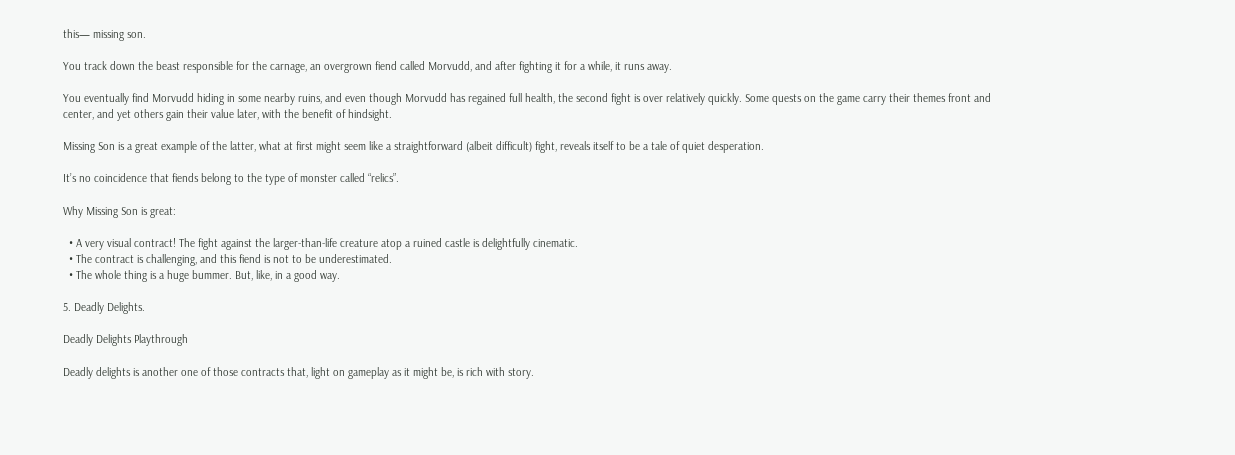this— missing son.

You track down the beast responsible for the carnage, an overgrown fiend called Morvudd, and after fighting it for a while, it runs away.

You eventually find Morvudd hiding in some nearby ruins, and even though Morvudd has regained full health, the second fight is over relatively quickly. Some quests on the game carry their themes front and center, and yet others gain their value later, with the benefit of hindsight.

Missing Son is a great example of the latter, what at first might seem like a straightforward (albeit difficult) fight, reveals itself to be a tale of quiet desperation.

It’s no coincidence that fiends belong to the type of monster called “relics”.

Why Missing Son is great:

  • A very visual contract! The fight against the larger-than-life creature atop a ruined castle is delightfully cinematic.
  • The contract is challenging, and this fiend is not to be underestimated.
  • The whole thing is a huge bummer. But, like, in a good way.

5. Deadly Delights.

Deadly Delights Playthrough

Deadly delights is another one of those contracts that, light on gameplay as it might be, is rich with story.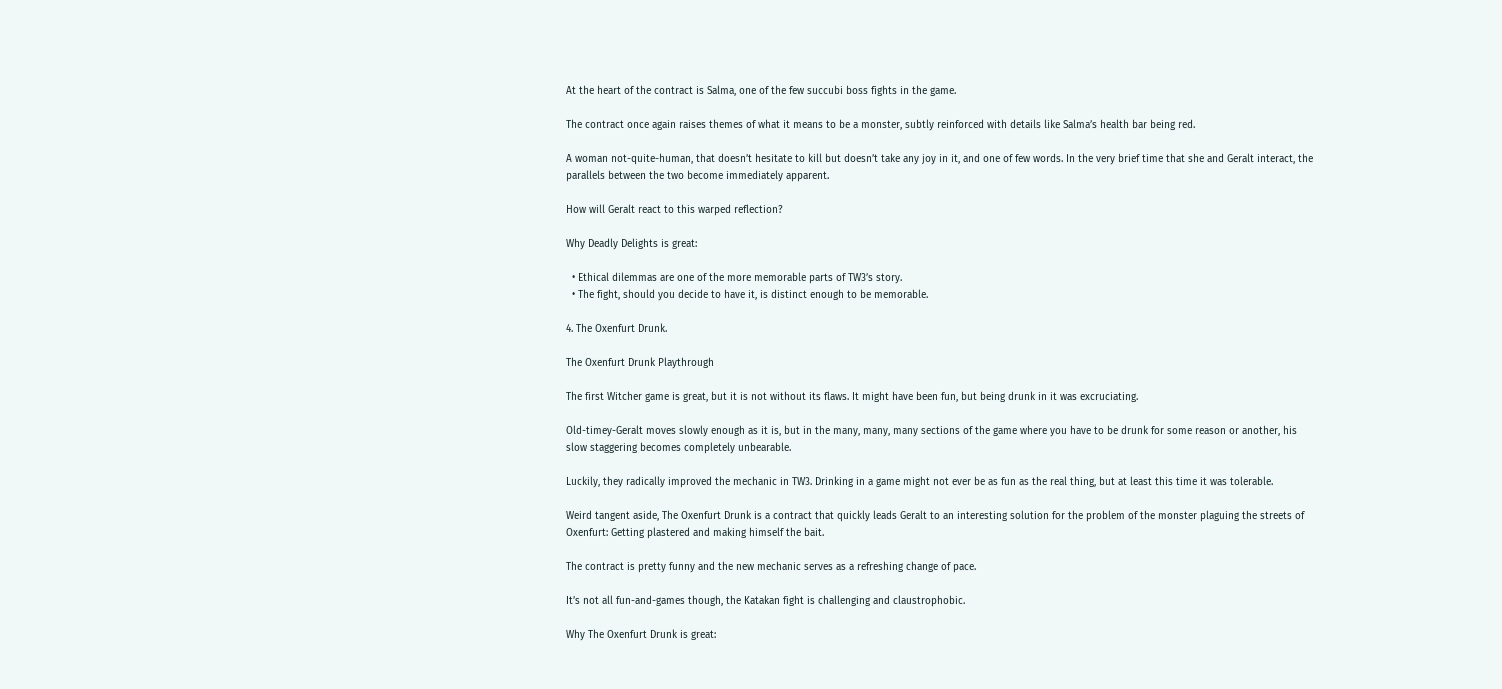At the heart of the contract is Salma, one of the few succubi boss fights in the game.

The contract once again raises themes of what it means to be a monster, subtly reinforced with details like Salma’s health bar being red.

A woman not-quite-human, that doesn’t hesitate to kill but doesn’t take any joy in it, and one of few words. In the very brief time that she and Geralt interact, the parallels between the two become immediately apparent.

How will Geralt react to this warped reflection?

Why Deadly Delights is great:

  • Ethical dilemmas are one of the more memorable parts of TW3’s story.
  • The fight, should you decide to have it, is distinct enough to be memorable.

4. The Oxenfurt Drunk.

The Oxenfurt Drunk Playthrough

The first Witcher game is great, but it is not without its flaws. It might have been fun, but being drunk in it was excruciating.

Old-timey-Geralt moves slowly enough as it is, but in the many, many, many sections of the game where you have to be drunk for some reason or another, his slow staggering becomes completely unbearable.

Luckily, they radically improved the mechanic in TW3. Drinking in a game might not ever be as fun as the real thing, but at least this time it was tolerable.

Weird tangent aside, The Oxenfurt Drunk is a contract that quickly leads Geralt to an interesting solution for the problem of the monster plaguing the streets of Oxenfurt: Getting plastered and making himself the bait.

The contract is pretty funny and the new mechanic serves as a refreshing change of pace.

It’s not all fun-and-games though, the Katakan fight is challenging and claustrophobic.

Why The Oxenfurt Drunk is great: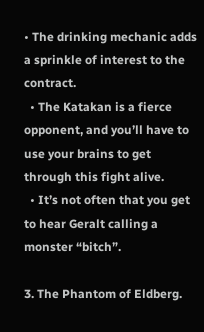• The drinking mechanic adds a sprinkle of interest to the contract.
  • The Katakan is a fierce opponent, and you’ll have to use your brains to get through this fight alive.
  • It’s not often that you get to hear Geralt calling a monster “bitch”.

3. The Phantom of Eldberg.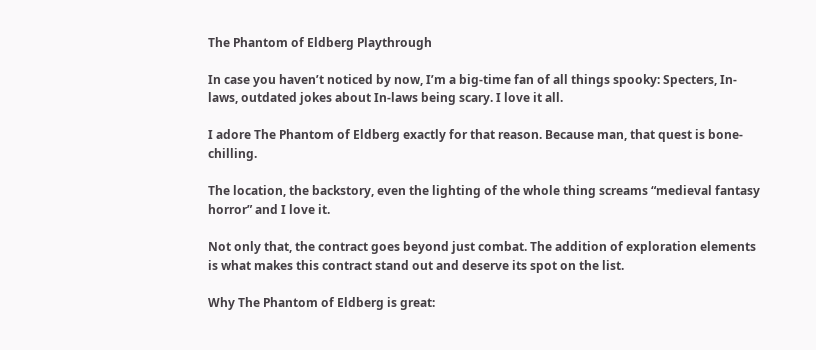The Phantom of Eldberg Playthrough

In case you haven’t noticed by now, I’m a big-time fan of all things spooky: Specters, In-laws, outdated jokes about In-laws being scary. I love it all.

I adore The Phantom of Eldberg exactly for that reason. Because man, that quest is bone-chilling.

The location, the backstory, even the lighting of the whole thing screams “medieval fantasy horror” and I love it.

Not only that, the contract goes beyond just combat. The addition of exploration elements is what makes this contract stand out and deserve its spot on the list.

Why The Phantom of Eldberg is great: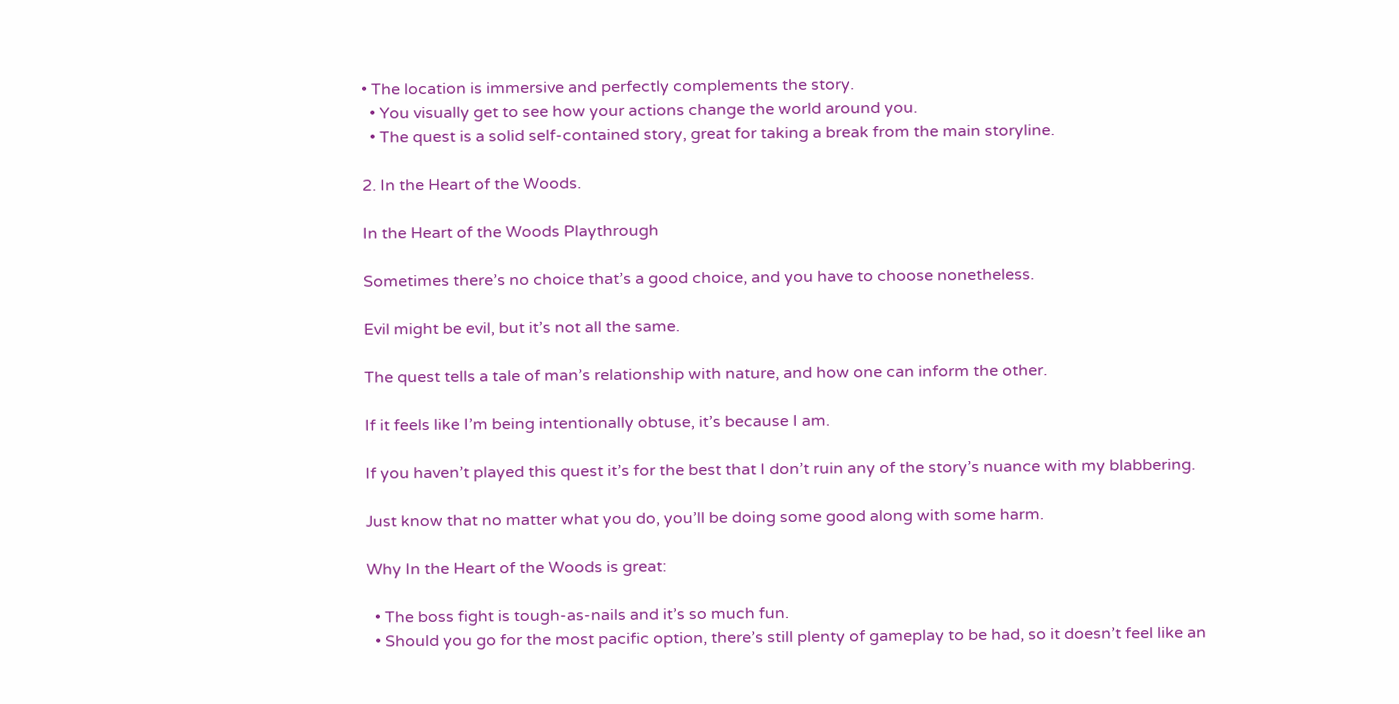• The location is immersive and perfectly complements the story.
  • You visually get to see how your actions change the world around you.
  • The quest is a solid self-contained story, great for taking a break from the main storyline.

2. In the Heart of the Woods.

In the Heart of the Woods Playthrough

Sometimes there’s no choice that’s a good choice, and you have to choose nonetheless.

Evil might be evil, but it’s not all the same.

The quest tells a tale of man’s relationship with nature, and how one can inform the other.

If it feels like I’m being intentionally obtuse, it’s because I am.

If you haven’t played this quest it’s for the best that I don’t ruin any of the story’s nuance with my blabbering.

Just know that no matter what you do, you’ll be doing some good along with some harm.

Why In the Heart of the Woods is great:

  • The boss fight is tough-as-nails and it’s so much fun.
  • Should you go for the most pacific option, there’s still plenty of gameplay to be had, so it doesn’t feel like an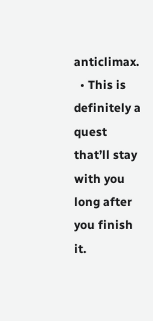anticlimax.
  • This is definitely a quest that’ll stay with you long after you finish it.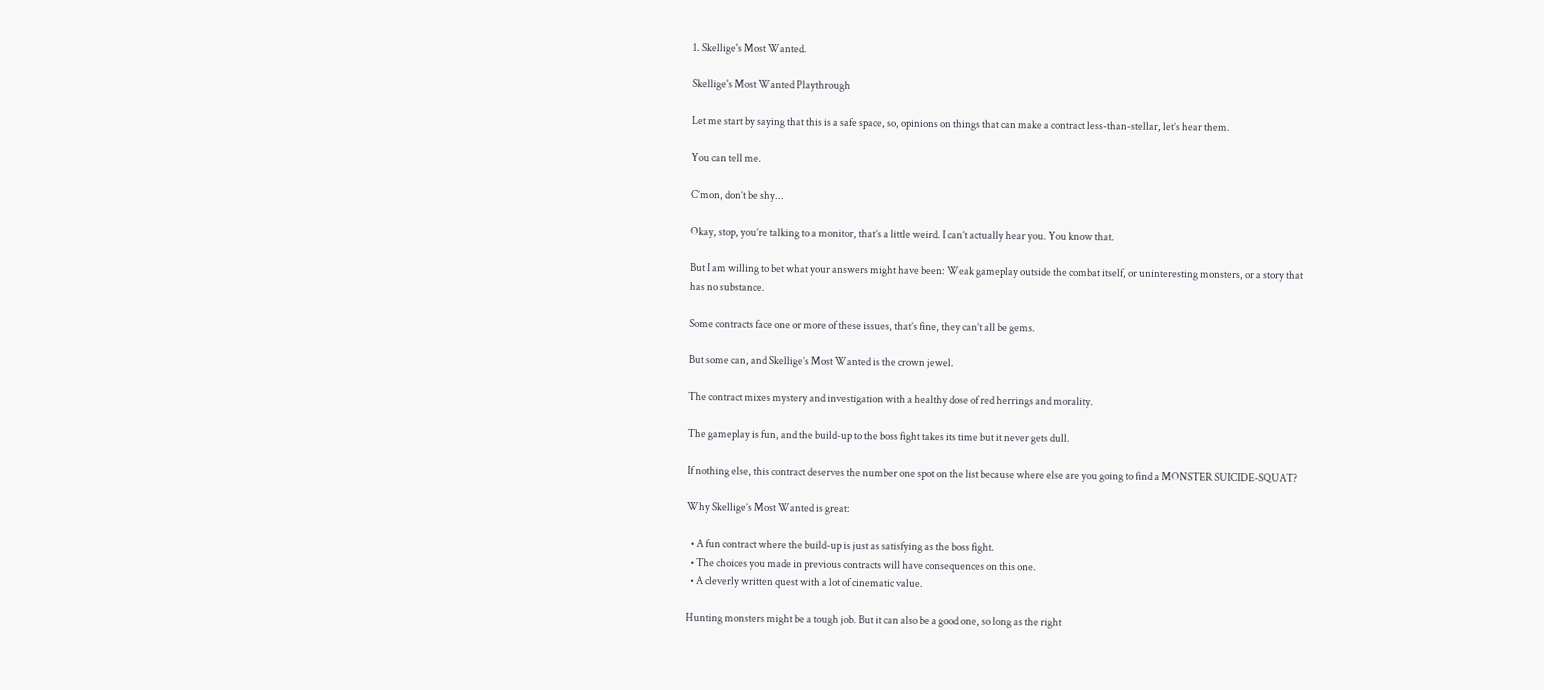1. Skellige's Most Wanted.

Skellige's Most Wanted Playthrough

Let me start by saying that this is a safe space, so, opinions on things that can make a contract less-than-stellar, let’s hear them.

You can tell me.

C’mon, don’t be shy...

Okay, stop, you’re talking to a monitor, that’s a little weird. I can’t actually hear you. You know that.

But I am willing to bet what your answers might have been: Weak gameplay outside the combat itself, or uninteresting monsters, or a story that has no substance.

Some contracts face one or more of these issues, that’s fine, they can’t all be gems.

But some can, and Skellige’s Most Wanted is the crown jewel.

The contract mixes mystery and investigation with a healthy dose of red herrings and morality.

The gameplay is fun, and the build-up to the boss fight takes its time but it never gets dull.

If nothing else, this contract deserves the number one spot on the list because where else are you going to find a MONSTER SUICIDE-SQUAT?

Why Skellige’s Most Wanted is great:

  • A fun contract where the build-up is just as satisfying as the boss fight.
  • The choices you made in previous contracts will have consequences on this one.
  • A cleverly written quest with a lot of cinematic value.

Hunting monsters might be a tough job. But it can also be a good one, so long as the right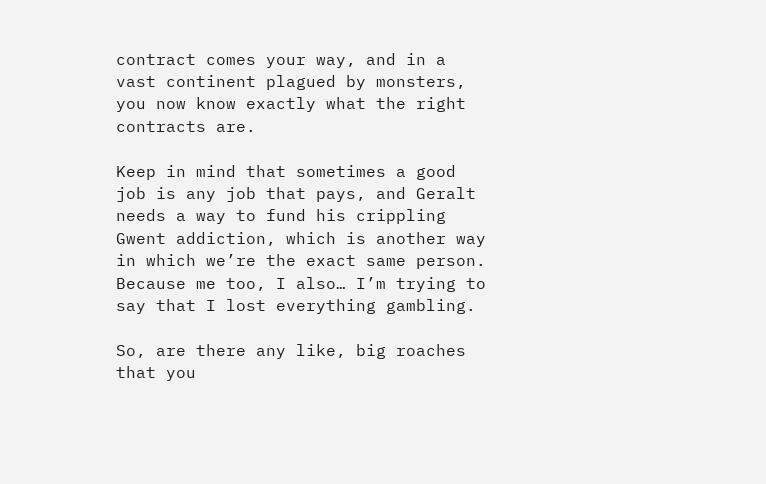contract comes your way, and in a vast continent plagued by monsters, you now know exactly what the right contracts are.

Keep in mind that sometimes a good job is any job that pays, and Geralt needs a way to fund his crippling Gwent addiction, which is another way in which we’re the exact same person. Because me too, I also… I’m trying to say that I lost everything gambling.

So, are there any like, big roaches that you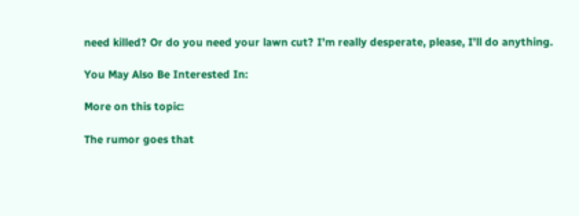need killed? Or do you need your lawn cut? I’m really desperate, please, I’ll do anything.

You May Also Be Interested In:

More on this topic:

The rumor goes that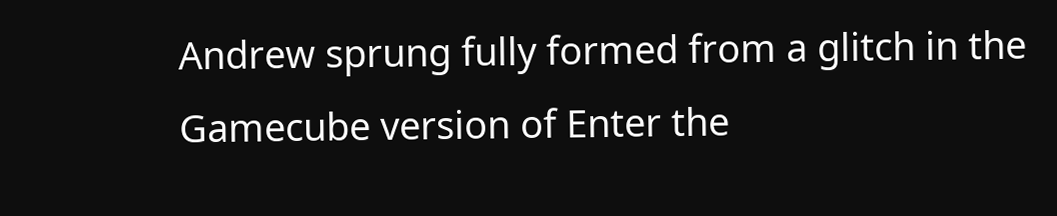Andrew sprung fully formed from a glitch in the Gamecube version of Enter the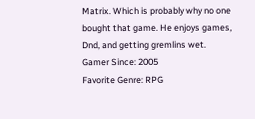Matrix. Which is probably why no one bought that game. He enjoys games, Dnd, and getting gremlins wet.
Gamer Since: 2005
Favorite Genre: RPG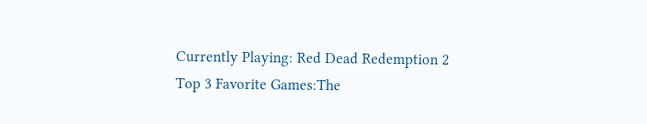Currently Playing: Red Dead Redemption 2
Top 3 Favorite Games:The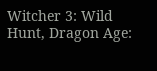Witcher 3: Wild Hunt, Dragon Age: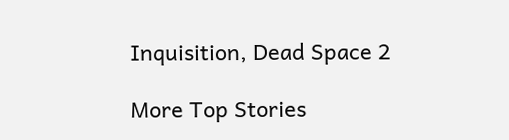Inquisition, Dead Space 2

More Top Stories